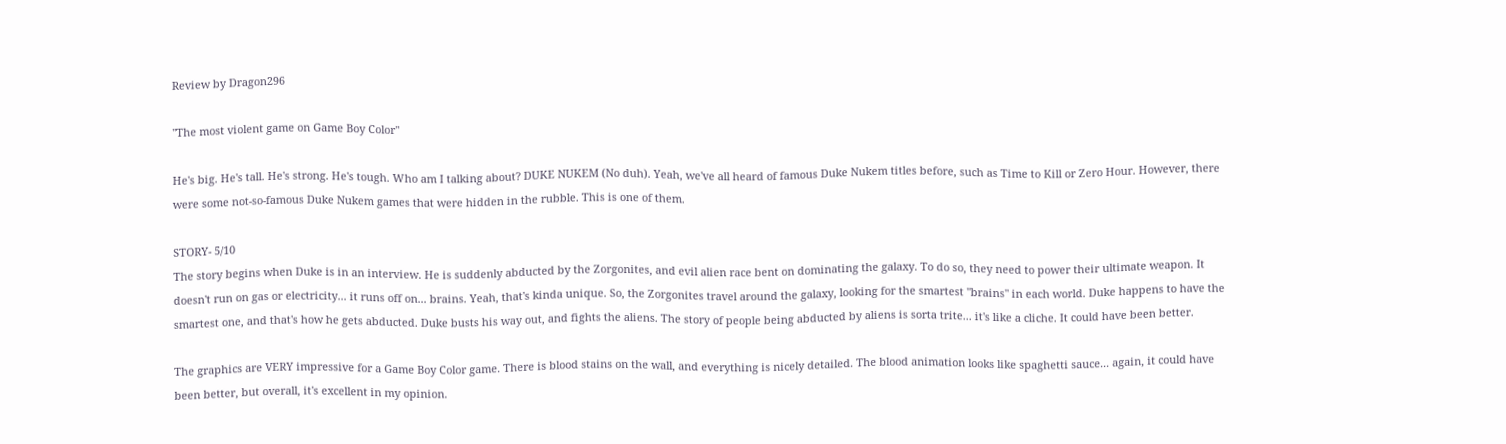Review by Dragon296

"The most violent game on Game Boy Color"

He's big. He's tall. He's strong. He's tough. Who am I talking about? DUKE NUKEM (No duh). Yeah, we've all heard of famous Duke Nukem titles before, such as Time to Kill or Zero Hour. However, there were some not-so-famous Duke Nukem games that were hidden in the rubble. This is one of them.

STORY- 5/10
The story begins when Duke is in an interview. He is suddenly abducted by the Zorgonites, and evil alien race bent on dominating the galaxy. To do so, they need to power their ultimate weapon. It doesn't run on gas or electricity... it runs off on... brains. Yeah, that's kinda unique. So, the Zorgonites travel around the galaxy, looking for the smartest "brains" in each world. Duke happens to have the smartest one, and that's how he gets abducted. Duke busts his way out, and fights the aliens. The story of people being abducted by aliens is sorta trite... it's like a cliche. It could have been better.

The graphics are VERY impressive for a Game Boy Color game. There is blood stains on the wall, and everything is nicely detailed. The blood animation looks like spaghetti sauce... again, it could have been better, but overall, it's excellent in my opinion.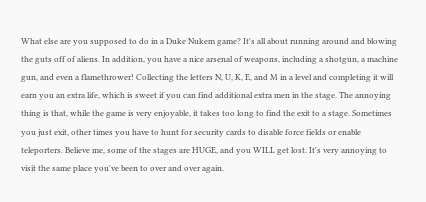What else are you supposed to do in a Duke Nukem game? It's all about running around and blowing the guts off of aliens. In addition, you have a nice arsenal of weapons, including a shotgun, a machine gun, and even a flamethrower! Collecting the letters N, U, K, E, and M in a level and completing it will earn you an extra life, which is sweet if you can find additional extra men in the stage. The annoying thing is that, while the game is very enjoyable, it takes too long to find the exit to a stage. Sometimes you just exit, other times you have to hunt for security cards to disable force fields or enable teleporters. Believe me, some of the stages are HUGE, and you WILL get lost. It's very annoying to visit the same place you've been to over and over again.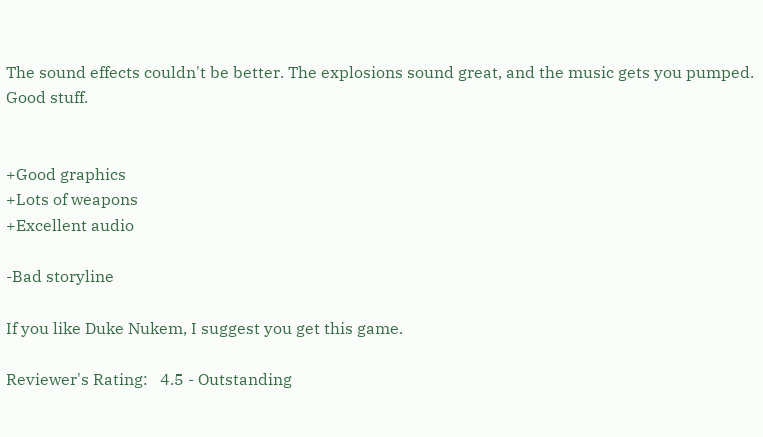The sound effects couldn't be better. The explosions sound great, and the music gets you pumped. Good stuff.


+Good graphics
+Lots of weapons
+Excellent audio

-Bad storyline

If you like Duke Nukem, I suggest you get this game.

Reviewer's Rating:   4.5 - Outstanding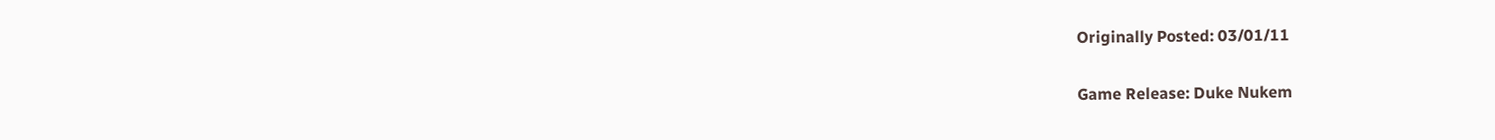Originally Posted: 03/01/11

Game Release: Duke Nukem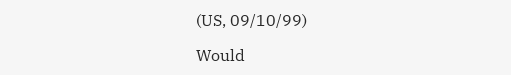(US, 09/10/99)

Would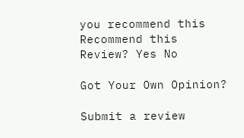you recommend this
Recommend this
Review? Yes No

Got Your Own Opinion?

Submit a review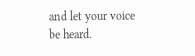and let your voice be heard.